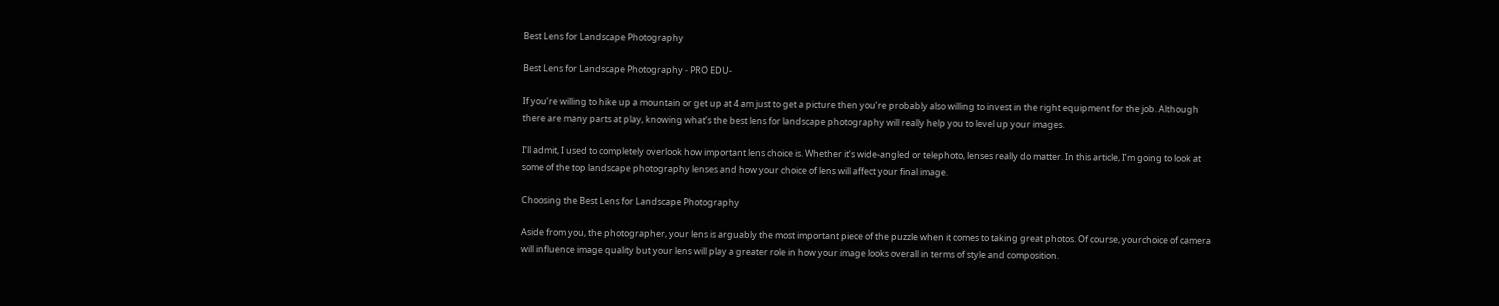Best Lens for Landscape Photography

Best Lens for Landscape Photography - PRO EDU-

If you’re willing to hike up a mountain or get up at 4 am just to get a picture then you’re probably also willing to invest in the right equipment for the job. Although there are many parts at play, knowing what’s the best lens for landscape photography will really help you to level up your images.

I’ll admit, I used to completely overlook how important lens choice is. Whether it’s wide-angled or telephoto, lenses really do matter. In this article, I’m going to look at some of the top landscape photography lenses and how your choice of lens will affect your final image.

Choosing the Best Lens for Landscape Photography

Aside from you, the photographer, your lens is arguably the most important piece of the puzzle when it comes to taking great photos. Of course, yourchoice of camera will influence image quality but your lens will play a greater role in how your image looks overall in terms of style and composition.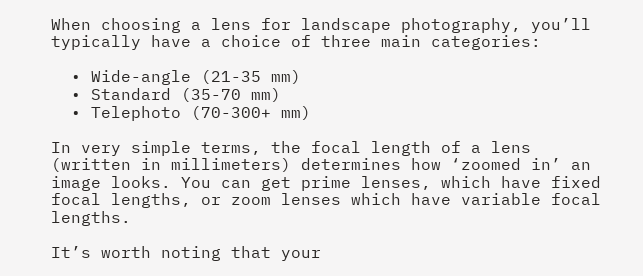When choosing a lens for landscape photography, you’ll typically have a choice of three main categories:

  • Wide-angle (21-35 mm)
  • Standard (35-70 mm)
  • Telephoto (70-300+ mm)

In very simple terms, the focal length of a lens (written in millimeters) determines how ‘zoomed in’ an image looks. You can get prime lenses, which have fixed focal lengths, or zoom lenses which have variable focal lengths.

It’s worth noting that your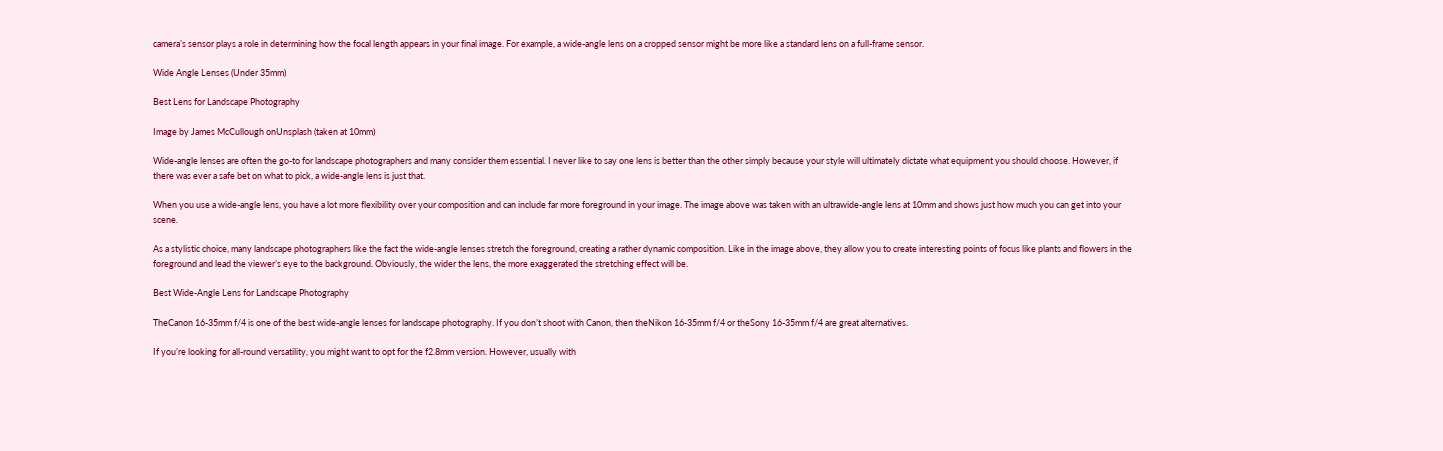camera’s sensor plays a role in determining how the focal length appears in your final image. For example, a wide-angle lens on a cropped sensor might be more like a standard lens on a full-frame sensor.

Wide Angle Lenses (Under 35mm)

Best Lens for Landscape Photography

Image by James McCullough onUnsplash (taken at 10mm)

Wide-angle lenses are often the go-to for landscape photographers and many consider them essential. I never like to say one lens is better than the other simply because your style will ultimately dictate what equipment you should choose. However, if there was ever a safe bet on what to pick, a wide-angle lens is just that.

When you use a wide-angle lens, you have a lot more flexibility over your composition and can include far more foreground in your image. The image above was taken with an ultrawide-angle lens at 10mm and shows just how much you can get into your scene.

As a stylistic choice, many landscape photographers like the fact the wide-angle lenses stretch the foreground, creating a rather dynamic composition. Like in the image above, they allow you to create interesting points of focus like plants and flowers in the foreground and lead the viewer’s eye to the background. Obviously, the wider the lens, the more exaggerated the stretching effect will be.

Best Wide-Angle Lens for Landscape Photography

TheCanon 16-35mm f/4 is one of the best wide-angle lenses for landscape photography. If you don’t shoot with Canon, then theNikon 16-35mm f/4 or theSony 16-35mm f/4 are great alternatives.

If you’re looking for all-round versatility, you might want to opt for the f2.8mm version. However, usually with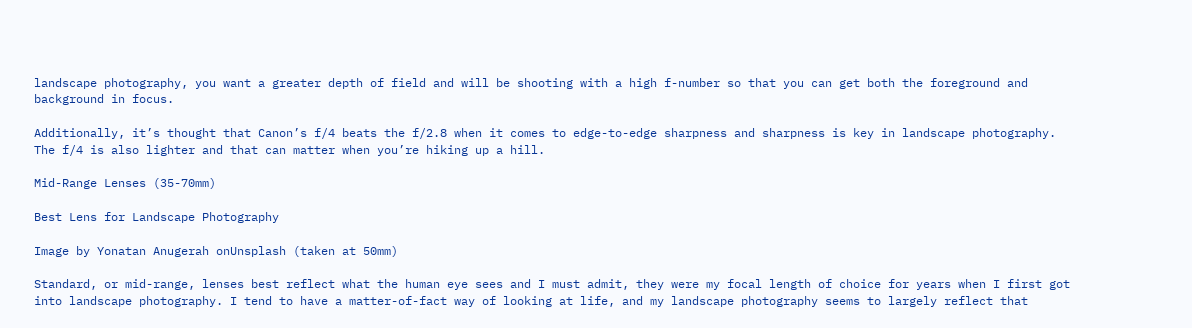landscape photography, you want a greater depth of field and will be shooting with a high f-number so that you can get both the foreground and background in focus.

Additionally, it’s thought that Canon’s f/4 beats the f/2.8 when it comes to edge-to-edge sharpness and sharpness is key in landscape photography. The f/4 is also lighter and that can matter when you’re hiking up a hill.

Mid-Range Lenses (35-70mm)

Best Lens for Landscape Photography

Image by Yonatan Anugerah onUnsplash (taken at 50mm)

Standard, or mid-range, lenses best reflect what the human eye sees and I must admit, they were my focal length of choice for years when I first got into landscape photography. I tend to have a matter-of-fact way of looking at life, and my landscape photography seems to largely reflect that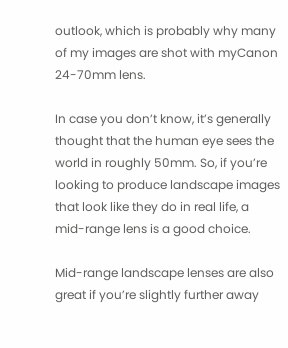outlook, which is probably why many of my images are shot with myCanon 24-70mm lens.

In case you don’t know, it’s generally thought that the human eye sees the world in roughly 50mm. So, if you’re looking to produce landscape images that look like they do in real life, a mid-range lens is a good choice.

Mid-range landscape lenses are also great if you’re slightly further away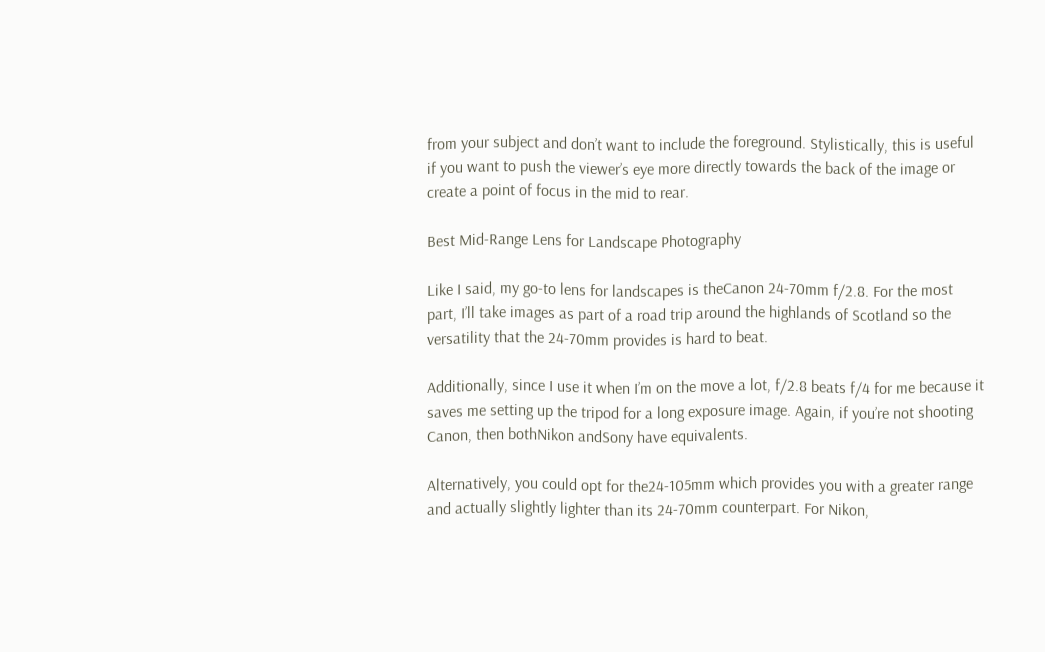from your subject and don’t want to include the foreground. Stylistically, this is useful if you want to push the viewer’s eye more directly towards the back of the image or create a point of focus in the mid to rear.

Best Mid-Range Lens for Landscape Photography

Like I said, my go-to lens for landscapes is theCanon 24-70mm f/2.8. For the most part, I’ll take images as part of a road trip around the highlands of Scotland so the versatility that the 24-70mm provides is hard to beat.

Additionally, since I use it when I’m on the move a lot, f/2.8 beats f/4 for me because it saves me setting up the tripod for a long exposure image. Again, if you’re not shooting Canon, then bothNikon andSony have equivalents.

Alternatively, you could opt for the24-105mm which provides you with a greater range and actually slightly lighter than its 24-70mm counterpart. For Nikon,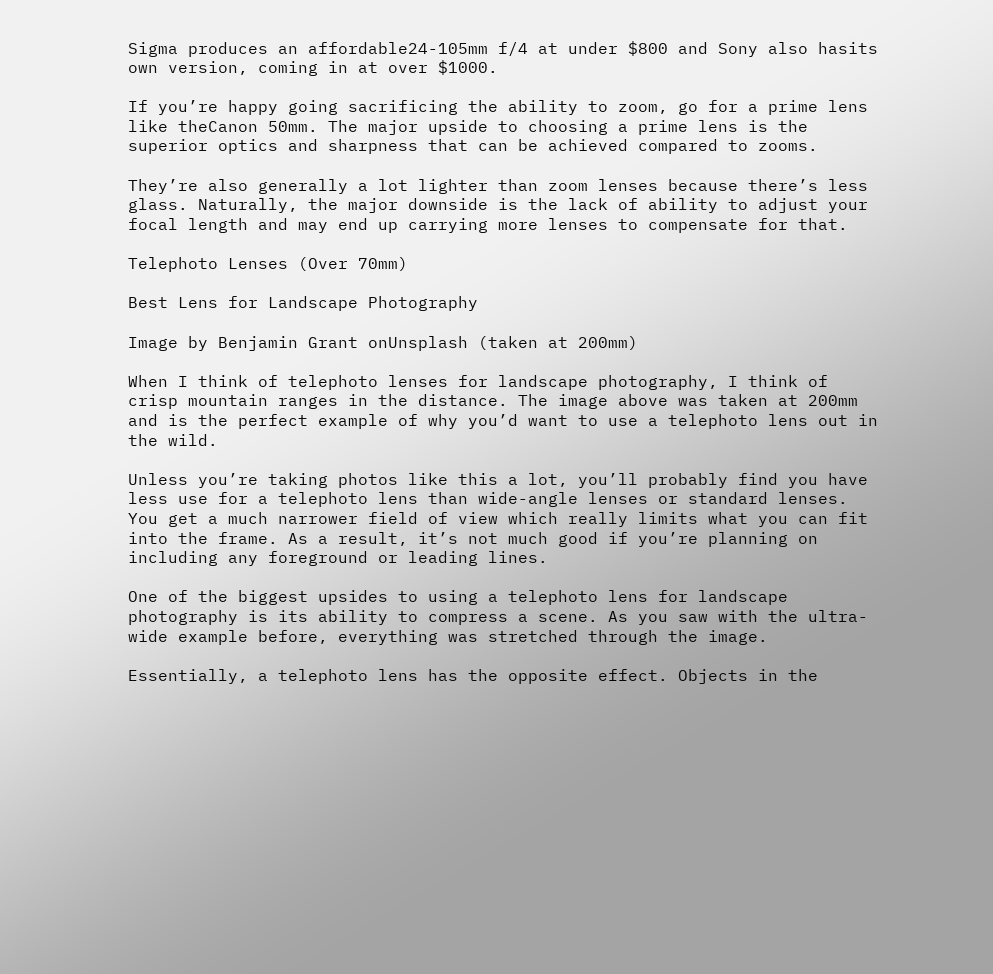Sigma produces an affordable24-105mm f/4 at under $800 and Sony also hasits own version, coming in at over $1000.

If you’re happy going sacrificing the ability to zoom, go for a prime lens like theCanon 50mm. The major upside to choosing a prime lens is the superior optics and sharpness that can be achieved compared to zooms.

They’re also generally a lot lighter than zoom lenses because there’s less glass. Naturally, the major downside is the lack of ability to adjust your focal length and may end up carrying more lenses to compensate for that.

Telephoto Lenses (Over 70mm)

Best Lens for Landscape Photography

Image by Benjamin Grant onUnsplash (taken at 200mm)

When I think of telephoto lenses for landscape photography, I think of crisp mountain ranges in the distance. The image above was taken at 200mm and is the perfect example of why you’d want to use a telephoto lens out in the wild.

Unless you’re taking photos like this a lot, you’ll probably find you have less use for a telephoto lens than wide-angle lenses or standard lenses. You get a much narrower field of view which really limits what you can fit into the frame. As a result, it’s not much good if you’re planning on including any foreground or leading lines.

One of the biggest upsides to using a telephoto lens for landscape photography is its ability to compress a scene. As you saw with the ultra-wide example before, everything was stretched through the image.

Essentially, a telephoto lens has the opposite effect. Objects in the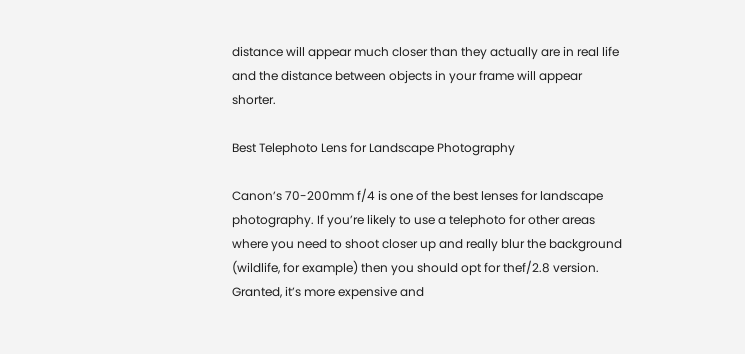distance will appear much closer than they actually are in real life and the distance between objects in your frame will appear shorter.

Best Telephoto Lens for Landscape Photography

Canon’s 70-200mm f/4 is one of the best lenses for landscape photography. If you’re likely to use a telephoto for other areas where you need to shoot closer up and really blur the background (wildlife, for example) then you should opt for thef/2.8 version. Granted, it’s more expensive and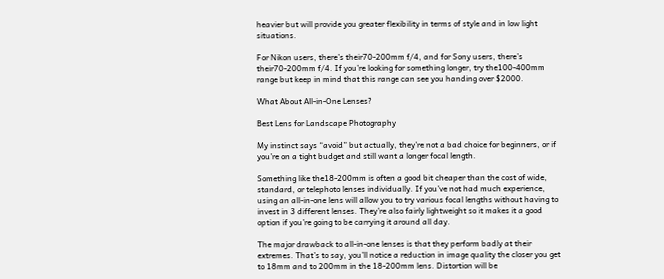heavier but will provide you greater flexibility in terms of style and in low light situations.

For Nikon users, there’s their70-200mm f/4, and for Sony users, there’s their70-200mm f/4. If you’re looking for something longer, try the100-400mm range but keep in mind that this range can see you handing over $2000.

What About All-in-One Lenses?

Best Lens for Landscape Photography

My instinct says “avoid” but actually, they’re not a bad choice for beginners, or if you’re on a tight budget and still want a longer focal length.

Something like the18-200mm is often a good bit cheaper than the cost of wide, standard, or telephoto lenses individually. If you’ve not had much experience, using an all-in-one lens will allow you to try various focal lengths without having to invest in 3 different lenses. They’re also fairly lightweight so it makes it a good option if you’re going to be carrying it around all day.

The major drawback to all-in-one lenses is that they perform badly at their extremes. That’s to say, you’ll notice a reduction in image quality the closer you get to 18mm and to 200mm in the 18-200mm lens. Distortion will be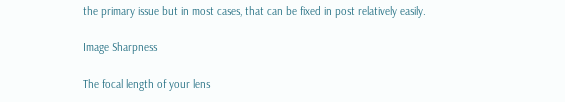the primary issue but in most cases, that can be fixed in post relatively easily.

Image Sharpness

The focal length of your lens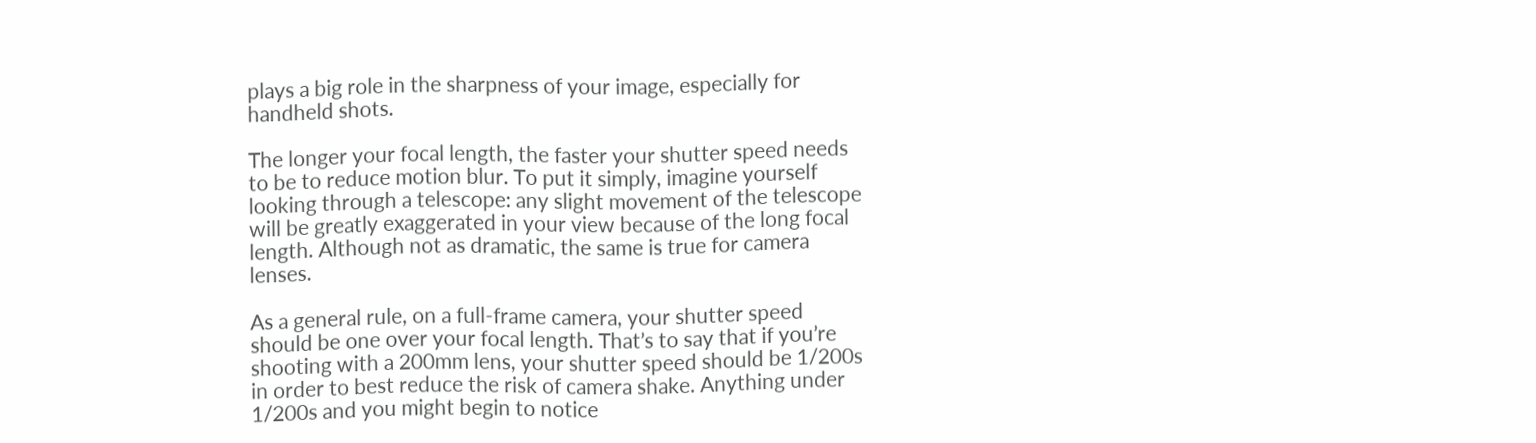plays a big role in the sharpness of your image, especially for handheld shots.

The longer your focal length, the faster your shutter speed needs to be to reduce motion blur. To put it simply, imagine yourself looking through a telescope: any slight movement of the telescope will be greatly exaggerated in your view because of the long focal length. Although not as dramatic, the same is true for camera lenses.

As a general rule, on a full-frame camera, your shutter speed should be one over your focal length. That’s to say that if you’re shooting with a 200mm lens, your shutter speed should be 1/200s in order to best reduce the risk of camera shake. Anything under 1/200s and you might begin to notice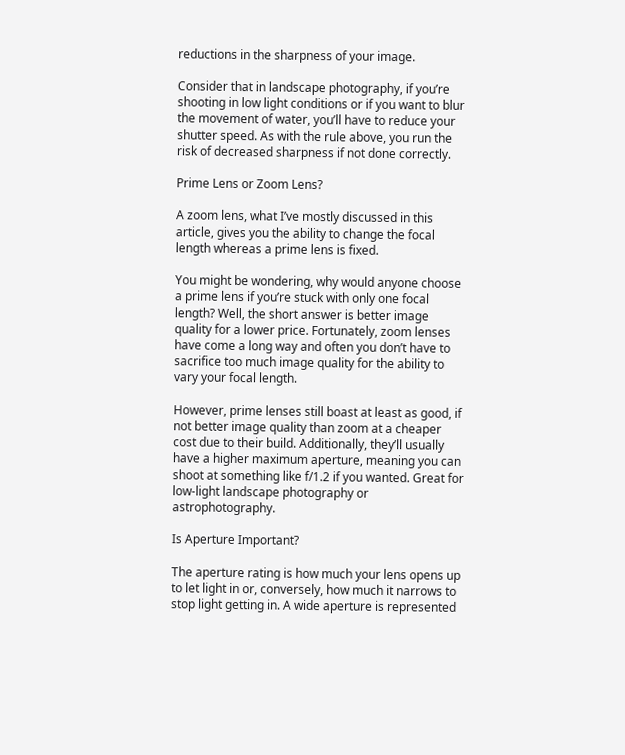reductions in the sharpness of your image.

Consider that in landscape photography, if you’re shooting in low light conditions or if you want to blur the movement of water, you’ll have to reduce your shutter speed. As with the rule above, you run the risk of decreased sharpness if not done correctly.

Prime Lens or Zoom Lens?

A zoom lens, what I’ve mostly discussed in this article, gives you the ability to change the focal length whereas a prime lens is fixed.

You might be wondering, why would anyone choose a prime lens if you’re stuck with only one focal length? Well, the short answer is better image quality for a lower price. Fortunately, zoom lenses have come a long way and often you don’t have to sacrifice too much image quality for the ability to vary your focal length.

However, prime lenses still boast at least as good, if not better image quality than zoom at a cheaper cost due to their build. Additionally, they’ll usually have a higher maximum aperture, meaning you can shoot at something like f/1.2 if you wanted. Great for low-light landscape photography or astrophotography.

Is Aperture Important?

The aperture rating is how much your lens opens up to let light in or, conversely, how much it narrows to stop light getting in. A wide aperture is represented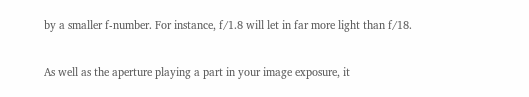by a smaller f-number. For instance, f/1.8 will let in far more light than f/18.

As well as the aperture playing a part in your image exposure, it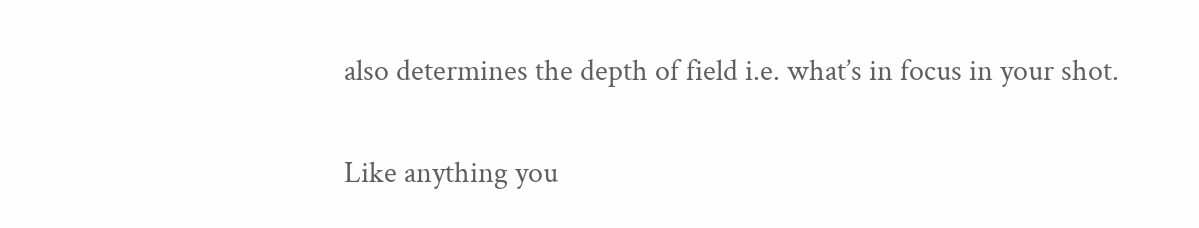also determines the depth of field i.e. what’s in focus in your shot.

Like anything you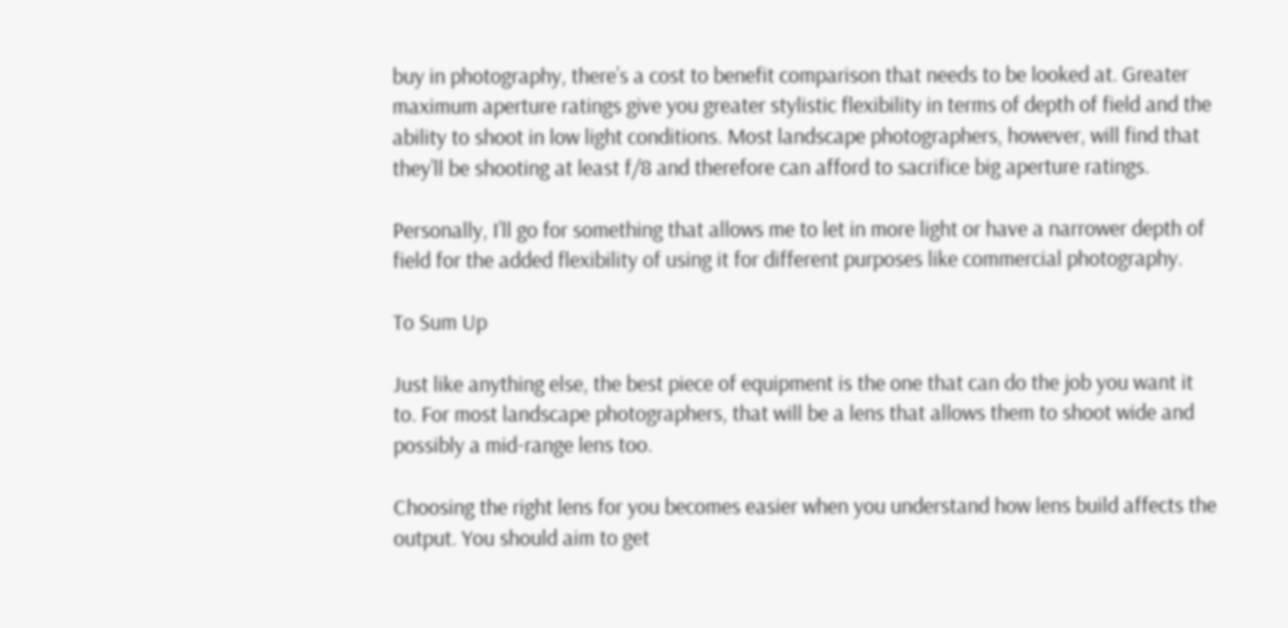buy in photography, there’s a cost to benefit comparison that needs to be looked at. Greater maximum aperture ratings give you greater stylistic flexibility in terms of depth of field and the ability to shoot in low light conditions. Most landscape photographers, however, will find that they’ll be shooting at least f/8 and therefore can afford to sacrifice big aperture ratings.

Personally, I’ll go for something that allows me to let in more light or have a narrower depth of field for the added flexibility of using it for different purposes like commercial photography.

To Sum Up

Just like anything else, the best piece of equipment is the one that can do the job you want it to. For most landscape photographers, that will be a lens that allows them to shoot wide and possibly a mid-range lens too.

Choosing the right lens for you becomes easier when you understand how lens build affects the output. You should aim to get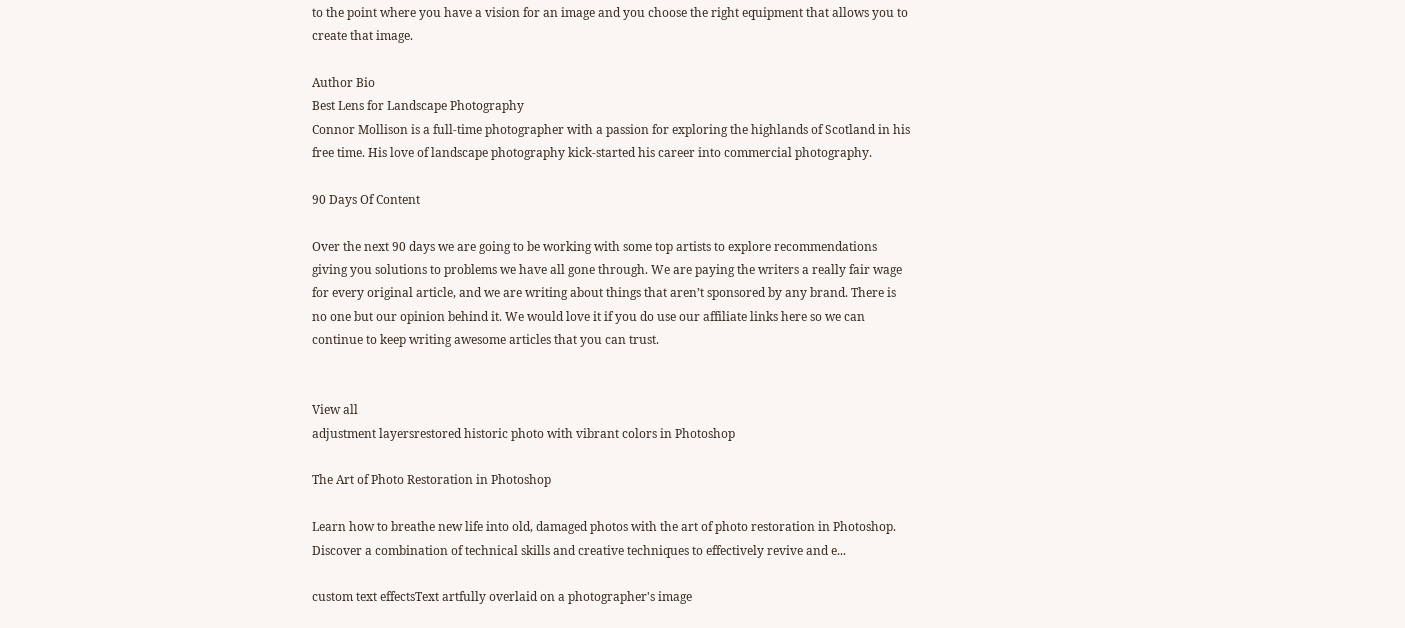to the point where you have a vision for an image and you choose the right equipment that allows you to create that image.

Author Bio
Best Lens for Landscape Photography
Connor Mollison is a full-time photographer with a passion for exploring the highlands of Scotland in his free time. His love of landscape photography kick-started his career into commercial photography.

90 Days Of Content

Over the next 90 days we are going to be working with some top artists to explore recommendations giving you solutions to problems we have all gone through. We are paying the writers a really fair wage for every original article, and we are writing about things that aren’t sponsored by any brand. There is no one but our opinion behind it. We would love it if you do use our affiliate links here so we can continue to keep writing awesome articles that you can trust.


View all
adjustment layersrestored historic photo with vibrant colors in Photoshop

The Art of Photo Restoration in Photoshop

Learn how to breathe new life into old, damaged photos with the art of photo restoration in Photoshop. Discover a combination of technical skills and creative techniques to effectively revive and e...

custom text effectsText artfully overlaid on a photographer's image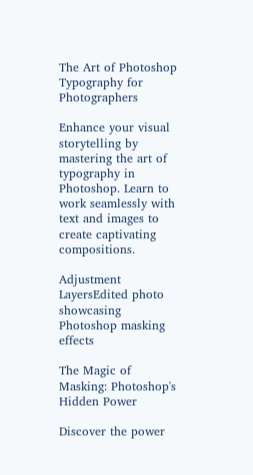The Art of Photoshop Typography for Photographers

Enhance your visual storytelling by mastering the art of typography in Photoshop. Learn to work seamlessly with text and images to create captivating compositions.

Adjustment LayersEdited photo showcasing Photoshop masking effects

The Magic of Masking: Photoshop's Hidden Power

Discover the power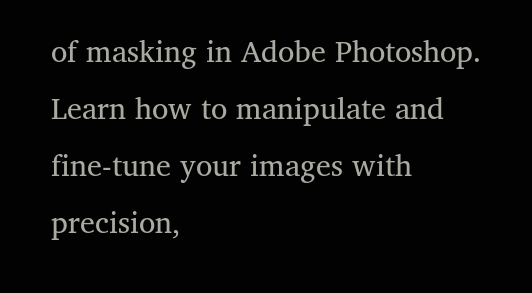of masking in Adobe Photoshop. Learn how to manipulate and fine-tune your images with precision,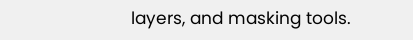layers, and masking tools.